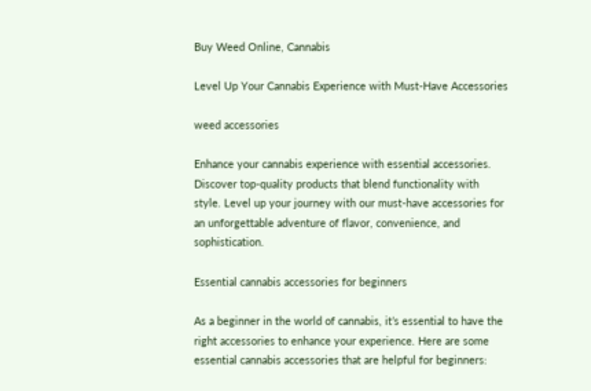Buy Weed Online, Cannabis

Level Up Your Cannabis Experience with Must-Have Accessories

weed accessories

Enhance your cannabis experience with essential accessories. Discover top-quality products that blend functionality with style. Level up your journey with our must-have accessories for an unforgettable adventure of flavor, convenience, and sophistication.

Essential cannabis accessories for beginners

As a beginner in the world of cannabis, it’s essential to have the right accessories to enhance your experience. Here are some essential cannabis accessories that are helpful for beginners: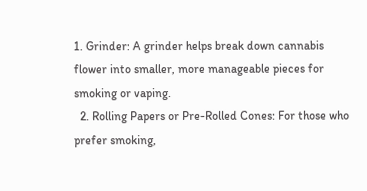1. Grinder: A grinder helps break down cannabis flower into smaller, more manageable pieces for smoking or vaping.
  2. Rolling Papers or Pre-Rolled Cones: For those who prefer smoking,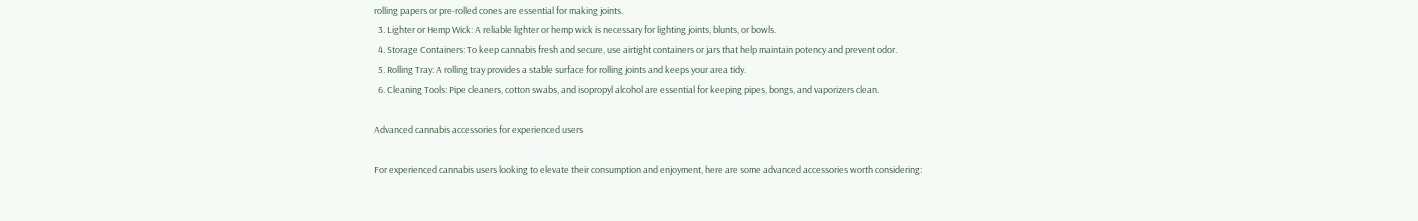rolling papers or pre-rolled cones are essential for making joints.
  3. Lighter or Hemp Wick: A reliable lighter or hemp wick is necessary for lighting joints, blunts, or bowls.
  4. Storage Containers: To keep cannabis fresh and secure, use airtight containers or jars that help maintain potency and prevent odor.
  5. Rolling Tray: A rolling tray provides a stable surface for rolling joints and keeps your area tidy.
  6. Cleaning Tools: Pipe cleaners, cotton swabs, and isopropyl alcohol are essential for keeping pipes, bongs, and vaporizers clean.

Advanced cannabis accessories for experienced users

For experienced cannabis users looking to elevate their consumption and enjoyment, here are some advanced accessories worth considering: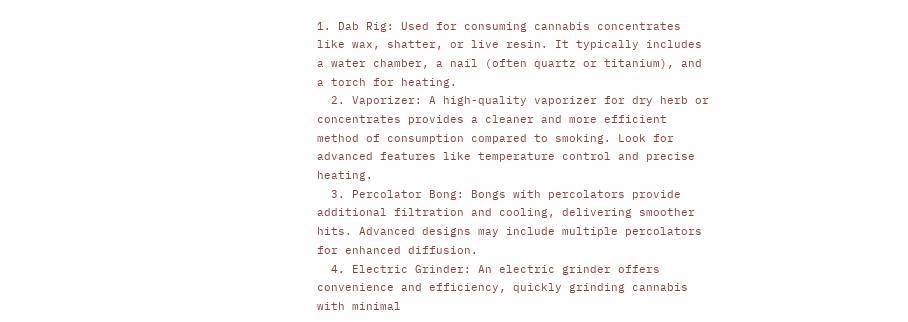1. Dab Rig: Used for consuming cannabis concentrates like wax, shatter, or live resin. It typically includes a water chamber, a nail (often quartz or titanium), and a torch for heating.
  2. Vaporizer: A high-quality vaporizer for dry herb or concentrates provides a cleaner and more efficient method of consumption compared to smoking. Look for advanced features like temperature control and precise heating.
  3. Percolator Bong: Bongs with percolators provide additional filtration and cooling, delivering smoother hits. Advanced designs may include multiple percolators for enhanced diffusion.
  4. Electric Grinder: An electric grinder offers convenience and efficiency, quickly grinding cannabis with minimal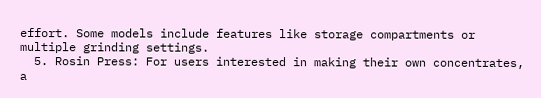effort. Some models include features like storage compartments or multiple grinding settings.
  5. Rosin Press: For users interested in making their own concentrates, a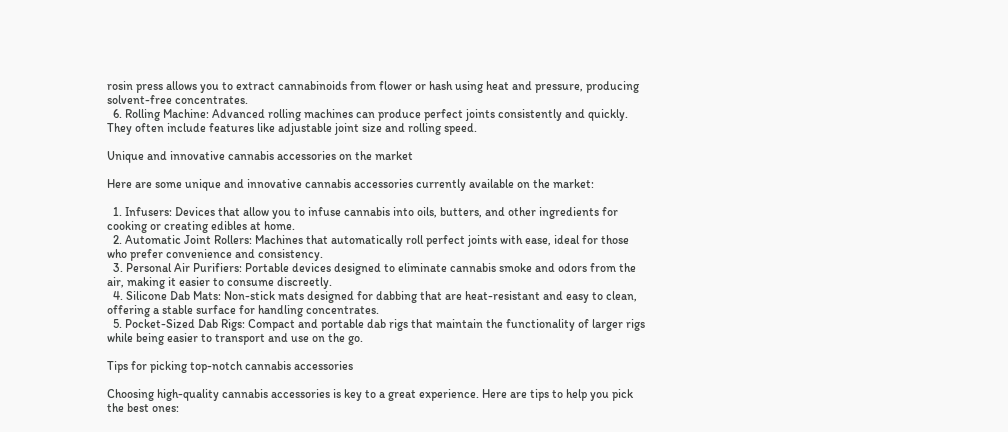rosin press allows you to extract cannabinoids from flower or hash using heat and pressure, producing solvent-free concentrates.
  6. Rolling Machine: Advanced rolling machines can produce perfect joints consistently and quickly. They often include features like adjustable joint size and rolling speed.

Unique and innovative cannabis accessories on the market

Here are some unique and innovative cannabis accessories currently available on the market:

  1. Infusers: Devices that allow you to infuse cannabis into oils, butters, and other ingredients for cooking or creating edibles at home.
  2. Automatic Joint Rollers: Machines that automatically roll perfect joints with ease, ideal for those who prefer convenience and consistency.
  3. Personal Air Purifiers: Portable devices designed to eliminate cannabis smoke and odors from the air, making it easier to consume discreetly.
  4. Silicone Dab Mats: Non-stick mats designed for dabbing that are heat-resistant and easy to clean, offering a stable surface for handling concentrates.
  5. Pocket-Sized Dab Rigs: Compact and portable dab rigs that maintain the functionality of larger rigs while being easier to transport and use on the go.

Tips for picking top-notch cannabis accessories

Choosing high-quality cannabis accessories is key to a great experience. Here are tips to help you pick the best ones: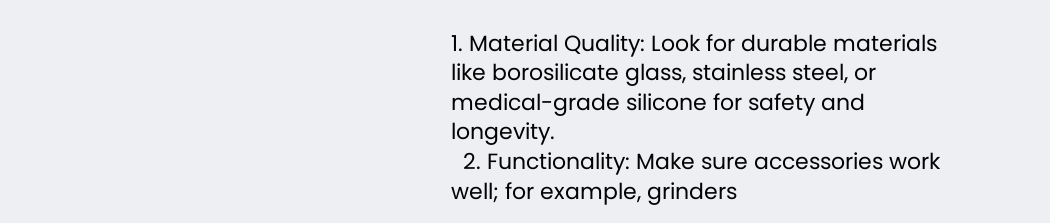1. Material Quality: Look for durable materials like borosilicate glass, stainless steel, or medical-grade silicone for safety and longevity.
  2. Functionality: Make sure accessories work well; for example, grinders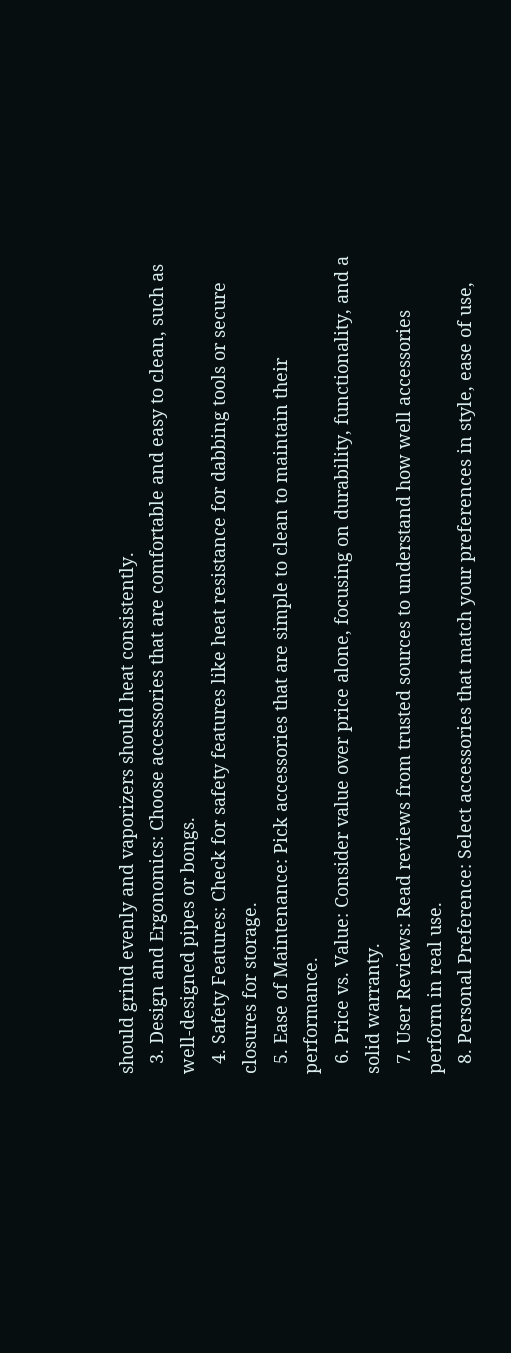should grind evenly and vaporizers should heat consistently.
  3. Design and Ergonomics: Choose accessories that are comfortable and easy to clean, such as well-designed pipes or bongs.
  4. Safety Features: Check for safety features like heat resistance for dabbing tools or secure closures for storage.
  5. Ease of Maintenance: Pick accessories that are simple to clean to maintain their performance.
  6. Price vs. Value: Consider value over price alone, focusing on durability, functionality, and a solid warranty.
  7. User Reviews: Read reviews from trusted sources to understand how well accessories perform in real use.
  8. Personal Preference: Select accessories that match your preferences in style, ease of use,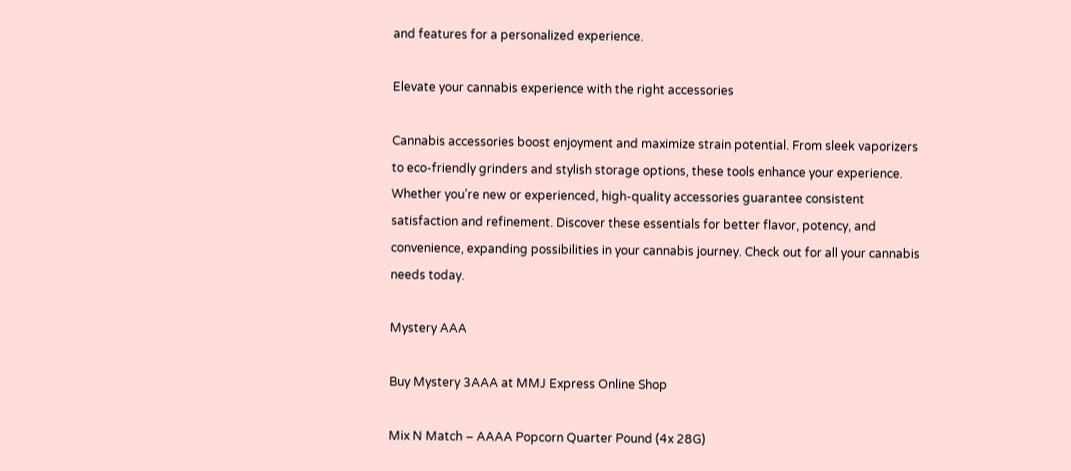and features for a personalized experience.

Elevate your cannabis experience with the right accessories

Cannabis accessories boost enjoyment and maximize strain potential. From sleek vaporizers to eco-friendly grinders and stylish storage options, these tools enhance your experience. Whether you’re new or experienced, high-quality accessories guarantee consistent satisfaction and refinement. Discover these essentials for better flavor, potency, and convenience, expanding possibilities in your cannabis journey. Check out for all your cannabis needs today.

Mystery AAA

Buy Mystery 3AAA at MMJ Express Online Shop

Mix N Match – AAAA Popcorn Quarter Pound (4x 28G)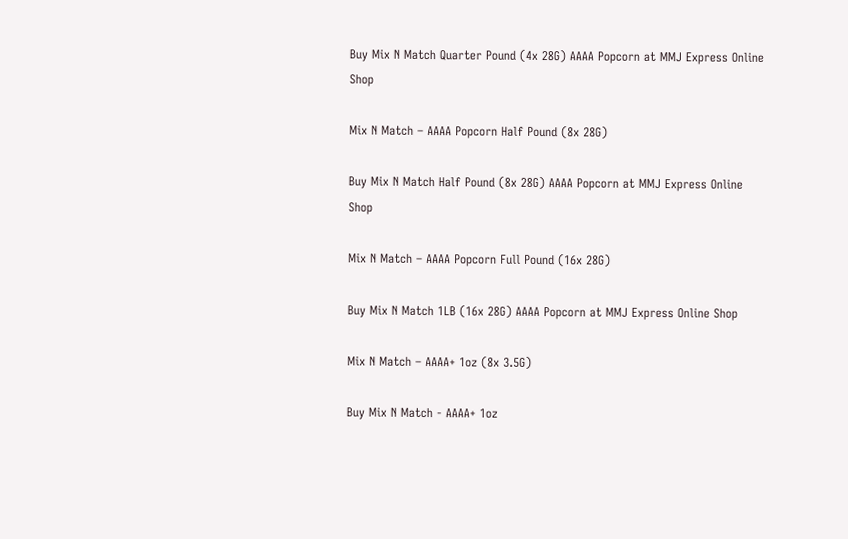Buy Mix N Match Quarter Pound (4x 28G) AAAA Popcorn at MMJ Express Online Shop

Mix N Match – AAAA Popcorn Half Pound (8x 28G)

Buy Mix N Match Half Pound (8x 28G) AAAA Popcorn at MMJ Express Online Shop

Mix N Match – AAAA Popcorn Full Pound (16x 28G)

Buy Mix N Match 1LB (16x 28G) AAAA Popcorn at MMJ Express Online Shop

Mix N Match – AAAA+ 1oz (8x 3.5G)

Buy Mix N Match - AAAA+ 1oz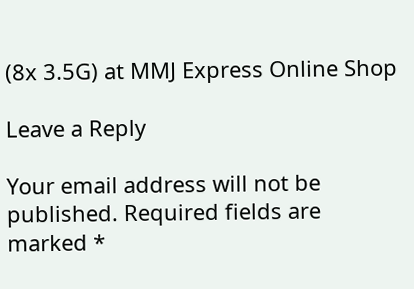(8x 3.5G) at MMJ Express Online Shop

Leave a Reply

Your email address will not be published. Required fields are marked *